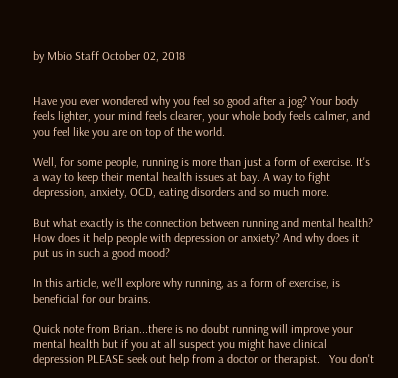by Mbio Staff October 02, 2018


Have you ever wondered why you feel so good after a jog? Your body feels lighter, your mind feels clearer, your whole body feels calmer, and you feel like you are on top of the world.

Well, for some people, running is more than just a form of exercise. It's a way to keep their mental health issues at bay. A way to fight depression, anxiety, OCD, eating disorders and so much more.

But what exactly is the connection between running and mental health? How does it help people with depression or anxiety? And why does it put us in such a good mood?

In this article, we'll explore why running, as a form of exercise, is beneficial for our brains.

Quick note from Brian...there is no doubt running will improve your mental health but if you at all suspect you might have clinical depression PLEASE seek out help from a doctor or therapist.   You don't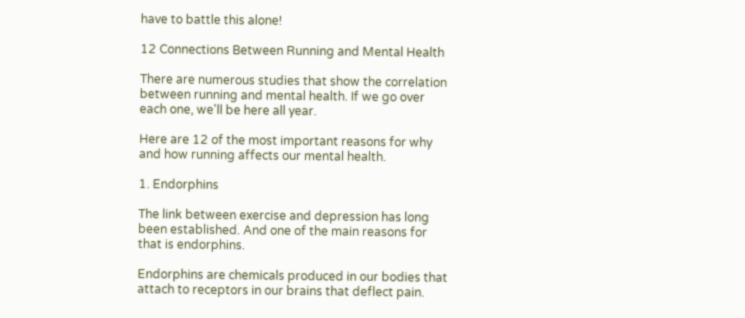have to battle this alone!

12 Connections Between Running and Mental Health

There are numerous studies that show the correlation between running and mental health. If we go over each one, we'll be here all year.

Here are 12 of the most important reasons for why and how running affects our mental health.

1. Endorphins

The link between exercise and depression has long been established. And one of the main reasons for that is endorphins.

Endorphins are chemicals produced in our bodies that attach to receptors in our brains that deflect pain.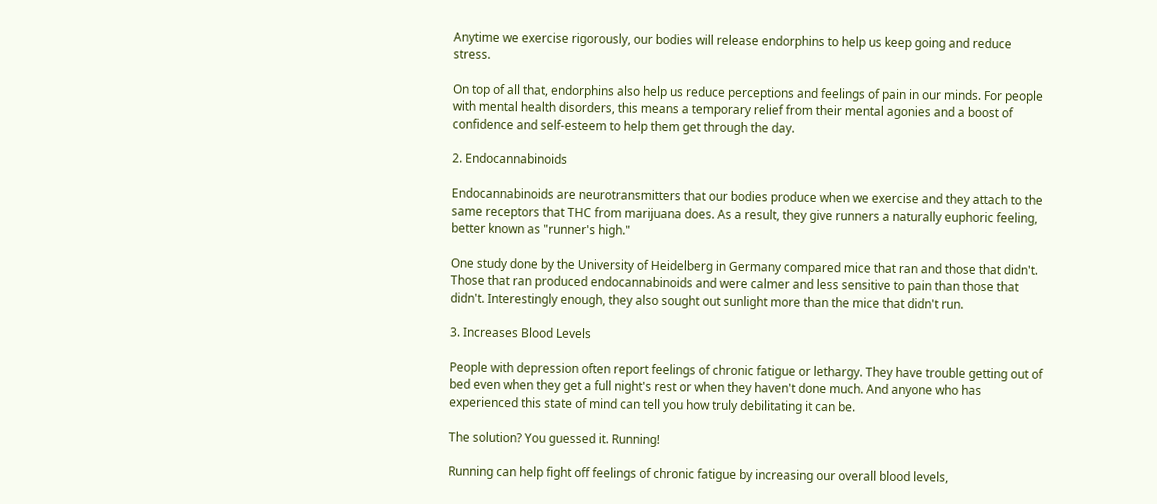Anytime we exercise rigorously, our bodies will release endorphins to help us keep going and reduce stress.

On top of all that, endorphins also help us reduce perceptions and feelings of pain in our minds. For people with mental health disorders, this means a temporary relief from their mental agonies and a boost of confidence and self-esteem to help them get through the day.

2. Endocannabinoids

Endocannabinoids are neurotransmitters that our bodies produce when we exercise and they attach to the same receptors that THC from marijuana does. As a result, they give runners a naturally euphoric feeling, better known as "runner's high."

One study done by the University of Heidelberg in Germany compared mice that ran and those that didn't. Those that ran produced endocannabinoids and were calmer and less sensitive to pain than those that didn't. Interestingly enough, they also sought out sunlight more than the mice that didn't run.

3. Increases Blood Levels

People with depression often report feelings of chronic fatigue or lethargy. They have trouble getting out of bed even when they get a full night's rest or when they haven't done much. And anyone who has experienced this state of mind can tell you how truly debilitating it can be.

The solution? You guessed it. Running!

Running can help fight off feelings of chronic fatigue by increasing our overall blood levels,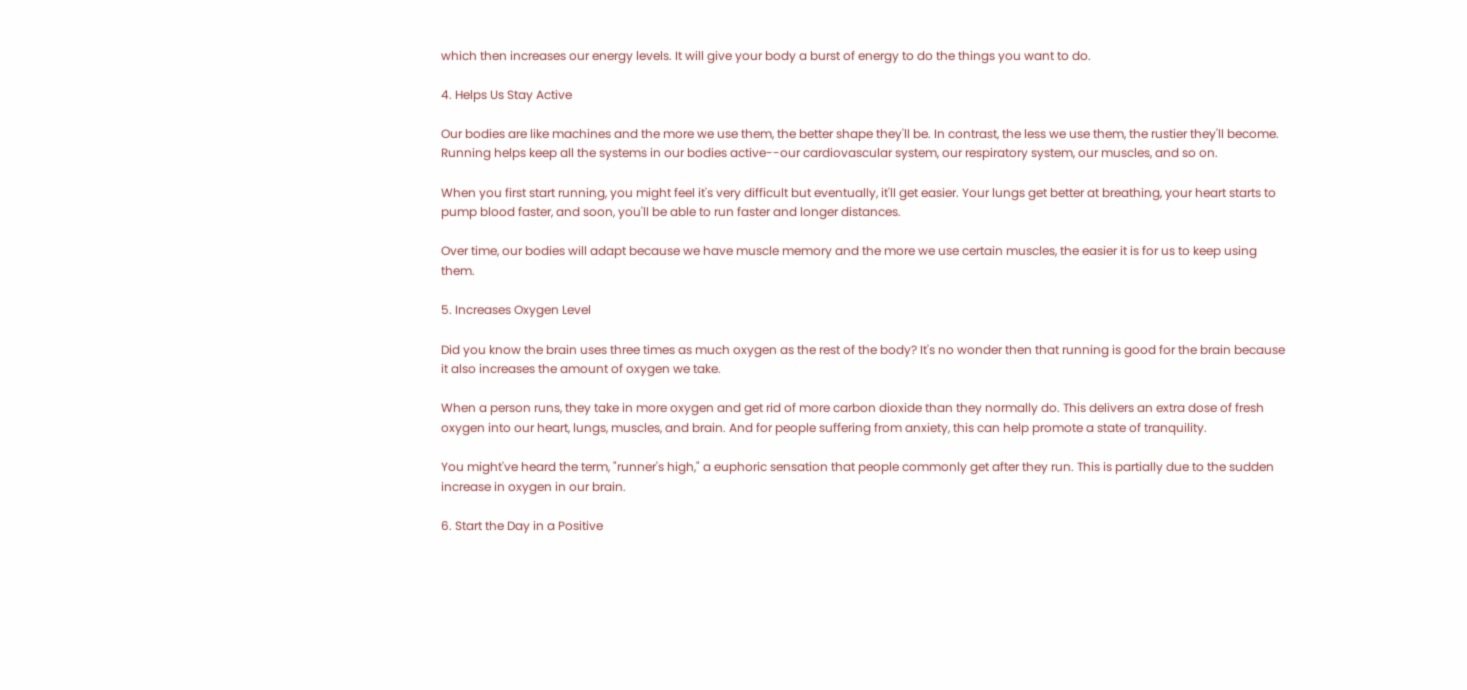which then increases our energy levels. It will give your body a burst of energy to do the things you want to do.

4. Helps Us Stay Active

Our bodies are like machines and the more we use them, the better shape they'll be. In contrast, the less we use them, the rustier they'll become. Running helps keep all the systems in our bodies active--our cardiovascular system, our respiratory system, our muscles, and so on.

When you first start running, you might feel it's very difficult but eventually, it'll get easier. Your lungs get better at breathing, your heart starts to pump blood faster, and soon, you'll be able to run faster and longer distances.

Over time, our bodies will adapt because we have muscle memory and the more we use certain muscles, the easier it is for us to keep using them.

5. Increases Oxygen Level

Did you know the brain uses three times as much oxygen as the rest of the body? It's no wonder then that running is good for the brain because it also increases the amount of oxygen we take.

When a person runs, they take in more oxygen and get rid of more carbon dioxide than they normally do. This delivers an extra dose of fresh oxygen into our heart, lungs, muscles, and brain. And for people suffering from anxiety, this can help promote a state of tranquility.

You might've heard the term, "runner's high," a euphoric sensation that people commonly get after they run. This is partially due to the sudden increase in oxygen in our brain.

6. Start the Day in a Positive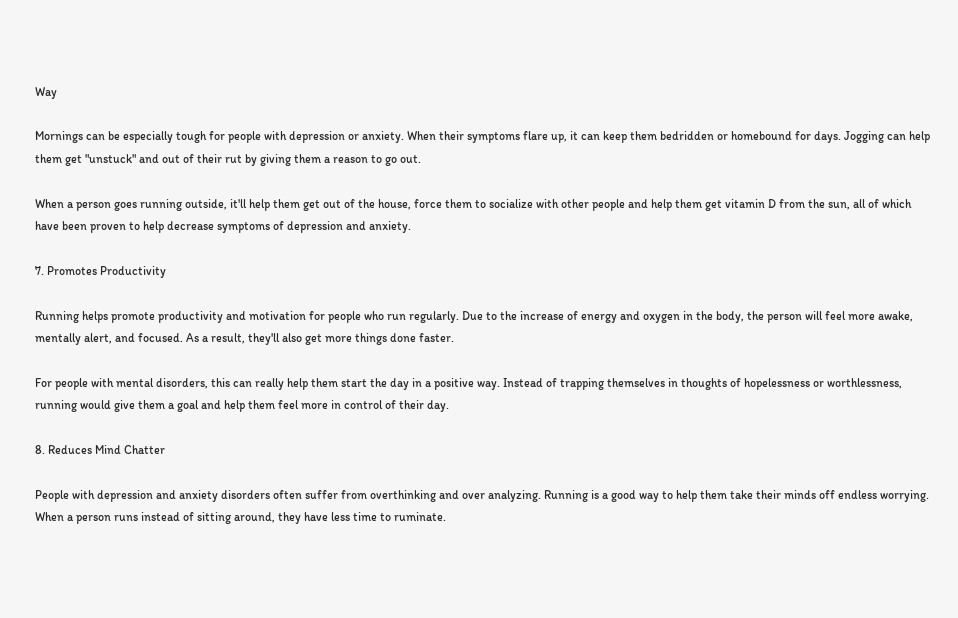Way

Mornings can be especially tough for people with depression or anxiety. When their symptoms flare up, it can keep them bedridden or homebound for days. Jogging can help them get "unstuck" and out of their rut by giving them a reason to go out.

When a person goes running outside, it'll help them get out of the house, force them to socialize with other people and help them get vitamin D from the sun, all of which have been proven to help decrease symptoms of depression and anxiety.

7. Promotes Productivity

Running helps promote productivity and motivation for people who run regularly. Due to the increase of energy and oxygen in the body, the person will feel more awake, mentally alert, and focused. As a result, they'll also get more things done faster.

For people with mental disorders, this can really help them start the day in a positive way. Instead of trapping themselves in thoughts of hopelessness or worthlessness, running would give them a goal and help them feel more in control of their day.

8. Reduces Mind Chatter

People with depression and anxiety disorders often suffer from overthinking and over analyzing. Running is a good way to help them take their minds off endless worrying. When a person runs instead of sitting around, they have less time to ruminate.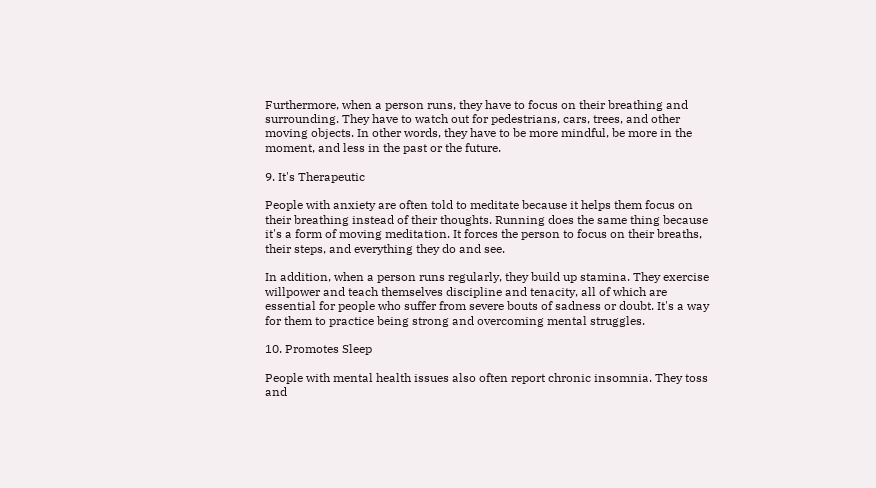Furthermore, when a person runs, they have to focus on their breathing and surrounding. They have to watch out for pedestrians, cars, trees, and other moving objects. In other words, they have to be more mindful, be more in the moment, and less in the past or the future.

9. It's Therapeutic

People with anxiety are often told to meditate because it helps them focus on their breathing instead of their thoughts. Running does the same thing because it's a form of moving meditation. It forces the person to focus on their breaths, their steps, and everything they do and see.

In addition, when a person runs regularly, they build up stamina. They exercise willpower and teach themselves discipline and tenacity, all of which are essential for people who suffer from severe bouts of sadness or doubt. It's a way for them to practice being strong and overcoming mental struggles.

10. Promotes Sleep

People with mental health issues also often report chronic insomnia. They toss and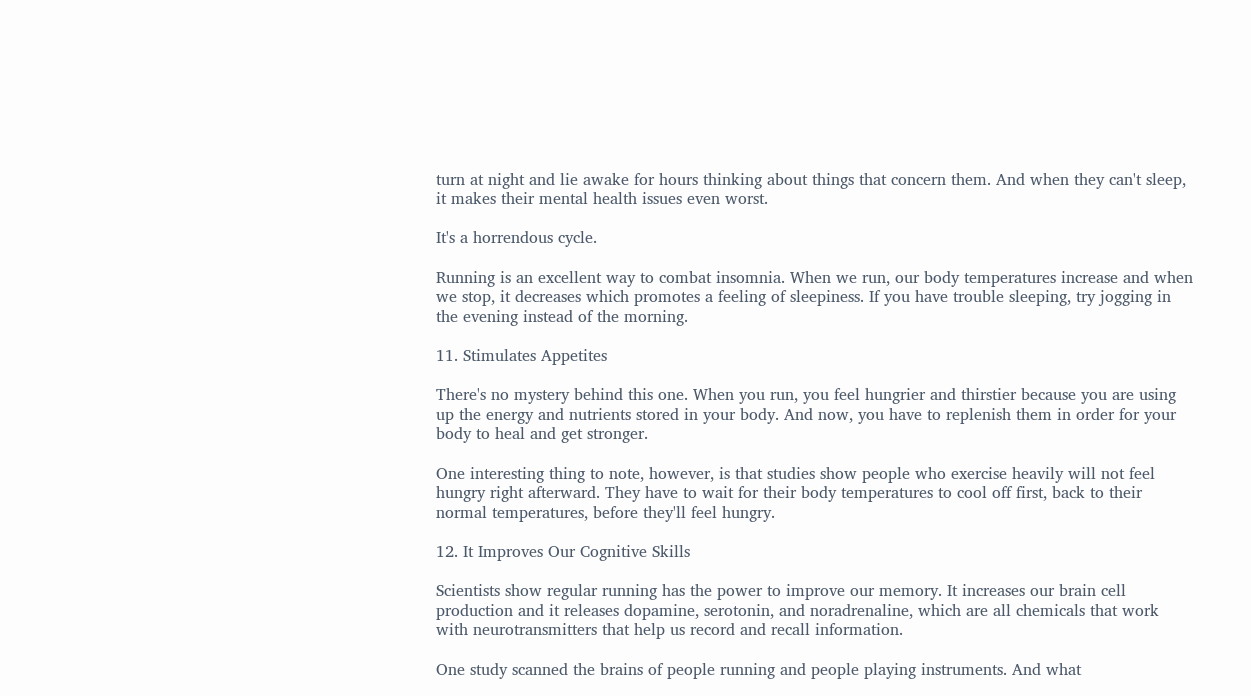turn at night and lie awake for hours thinking about things that concern them. And when they can't sleep, it makes their mental health issues even worst.

It's a horrendous cycle.

Running is an excellent way to combat insomnia. When we run, our body temperatures increase and when we stop, it decreases which promotes a feeling of sleepiness. If you have trouble sleeping, try jogging in the evening instead of the morning.

11. Stimulates Appetites

There's no mystery behind this one. When you run, you feel hungrier and thirstier because you are using up the energy and nutrients stored in your body. And now, you have to replenish them in order for your body to heal and get stronger.

One interesting thing to note, however, is that studies show people who exercise heavily will not feel hungry right afterward. They have to wait for their body temperatures to cool off first, back to their normal temperatures, before they'll feel hungry.

12. It Improves Our Cognitive Skills

Scientists show regular running has the power to improve our memory. It increases our brain cell production and it releases dopamine, serotonin, and noradrenaline, which are all chemicals that work with neurotransmitters that help us record and recall information.

One study scanned the brains of people running and people playing instruments. And what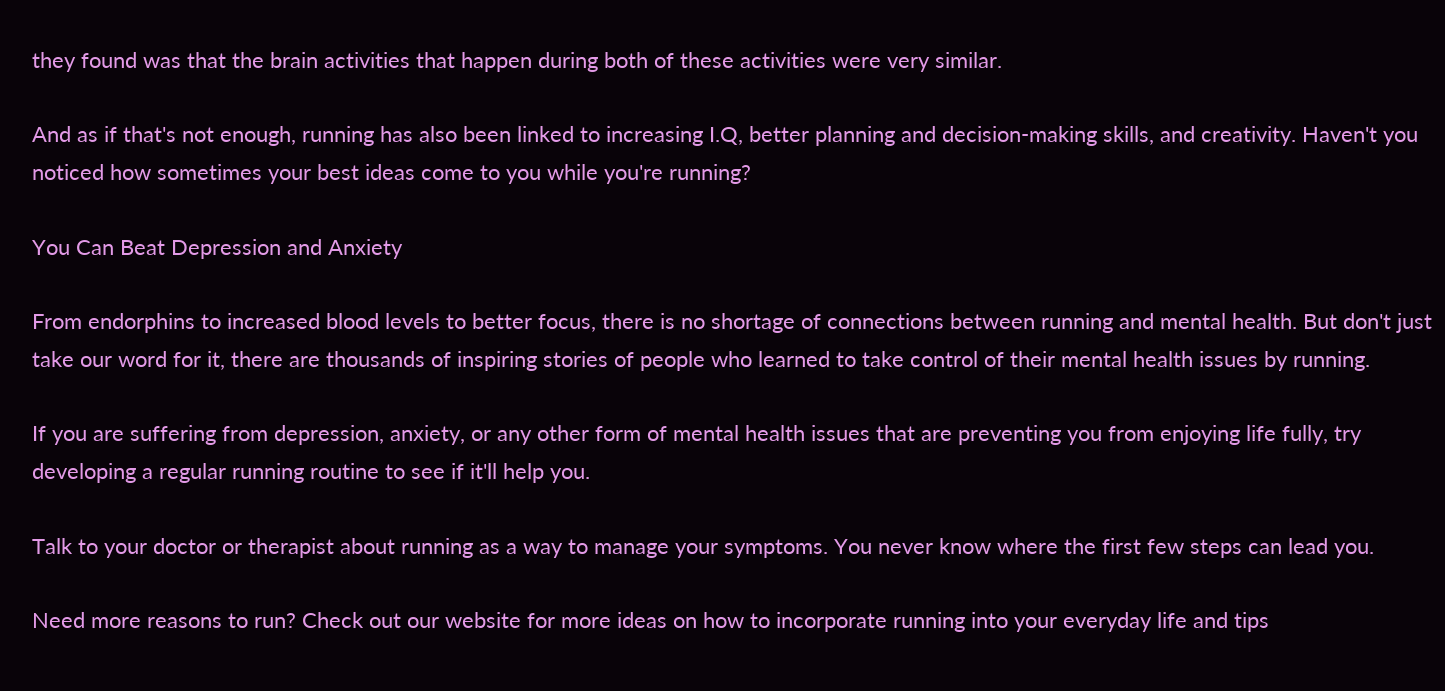they found was that the brain activities that happen during both of these activities were very similar.

And as if that's not enough, running has also been linked to increasing I.Q, better planning and decision-making skills, and creativity. Haven't you noticed how sometimes your best ideas come to you while you're running?

You Can Beat Depression and Anxiety

From endorphins to increased blood levels to better focus, there is no shortage of connections between running and mental health. But don't just take our word for it, there are thousands of inspiring stories of people who learned to take control of their mental health issues by running.

If you are suffering from depression, anxiety, or any other form of mental health issues that are preventing you from enjoying life fully, try developing a regular running routine to see if it'll help you.

Talk to your doctor or therapist about running as a way to manage your symptoms. You never know where the first few steps can lead you.

Need more reasons to run? Check out our website for more ideas on how to incorporate running into your everyday life and tips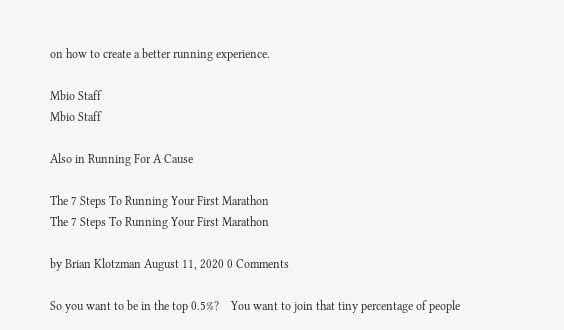on how to create a better running experience.

Mbio Staff
Mbio Staff

Also in Running For A Cause

The 7 Steps To Running Your First Marathon
The 7 Steps To Running Your First Marathon

by Brian Klotzman August 11, 2020 0 Comments

So you want to be in the top 0.5%?    You want to join that tiny percentage of people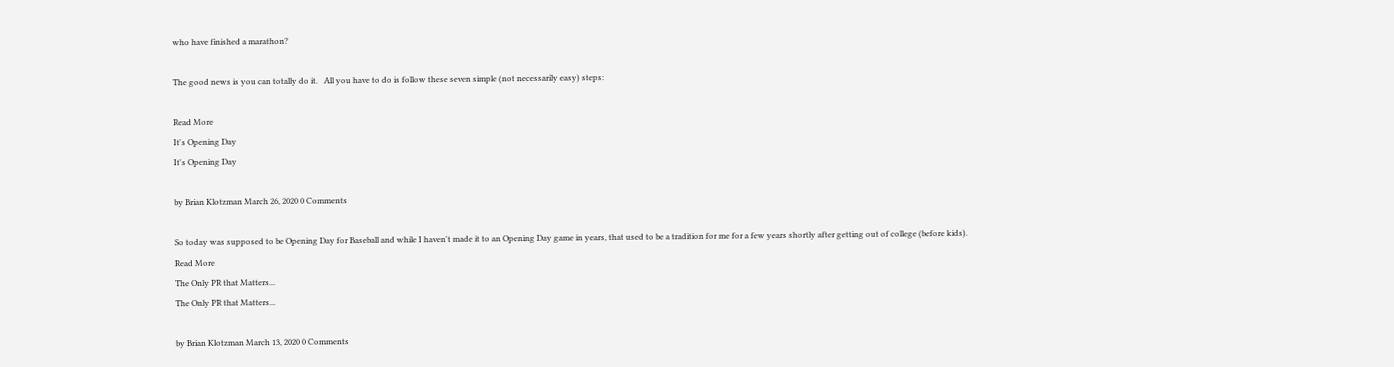who have finished a marathon?

The good news is you can totally do it.   All you have to do is follow these seven simple (not necessarily easy) steps:

Read More
It's Opening Day
It's Opening Day

by Brian Klotzman March 26, 2020 0 Comments

So today was supposed to be Opening Day for Baseball and while I haven't made it to an Opening Day game in years, that used to be a tradition for me for a few years shortly after getting out of college (before kids).
Read More
The Only PR that Matters...
The Only PR that Matters...

by Brian Klotzman March 13, 2020 0 Comments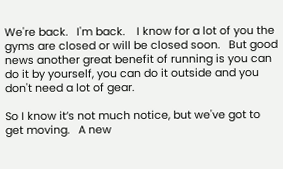We're back.   I'm back.    I know for a lot of you the gyms are closed or will be closed soon.   But good news another great benefit of running is you can do it by yourself, you can do it outside and you don't need a lot of gear.

So I know it’s not much notice, but we've got to get moving.   A new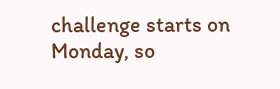challenge starts on Monday, so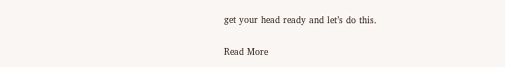get your head ready and let’s do this.

Read More